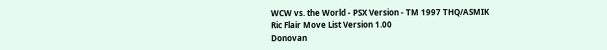WCW vs. the World - PSX Version - TM 1997 THQ/ASMIK
Ric Flair Move List Version 1.00
Donovan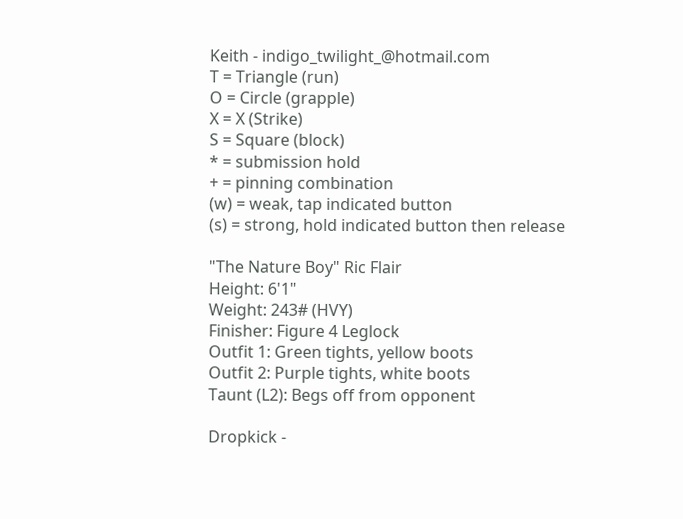Keith - indigo_twilight_@hotmail.com
T = Triangle (run)
O = Circle (grapple)
X = X (Strike)
S = Square (block)
* = submission hold
+ = pinning combination
(w) = weak, tap indicated button
(s) = strong, hold indicated button then release

"The Nature Boy" Ric Flair
Height: 6'1"
Weight: 243# (HVY)
Finisher: Figure 4 Leglock
Outfit 1: Green tights, yellow boots
Outfit 2: Purple tights, white boots
Taunt (L2): Begs off from opponent

Dropkick -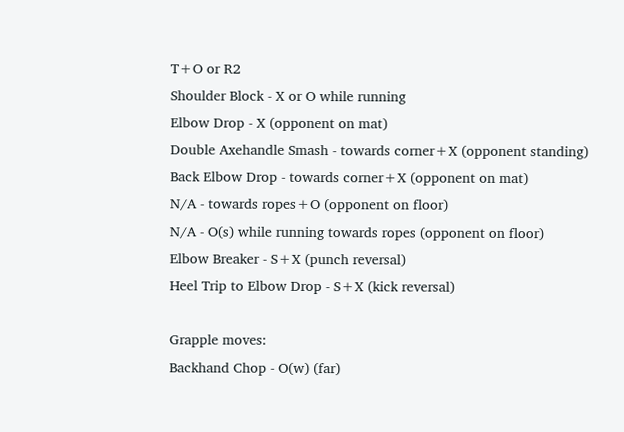T+O or R2
Shoulder Block - X or O while running
Elbow Drop - X (opponent on mat)
Double Axehandle Smash - towards corner+X (opponent standing)
Back Elbow Drop - towards corner+X (opponent on mat)
N/A - towards ropes+O (opponent on floor)
N/A - O(s) while running towards ropes (opponent on floor)
Elbow Breaker - S+X (punch reversal)
Heel Trip to Elbow Drop - S+X (kick reversal)

Grapple moves:
Backhand Chop - O(w) (far)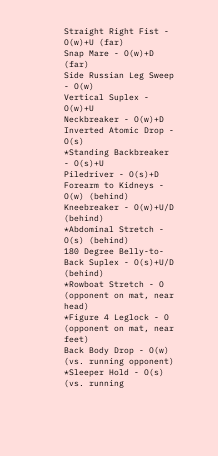Straight Right Fist - O(w)+U (far)
Snap Mare - O(w)+D (far)
Side Russian Leg Sweep - O(w)
Vertical Suplex - O(w)+U
Neckbreaker - O(w)+D
Inverted Atomic Drop - O(s)
*Standing Backbreaker - O(s)+U
Piledriver - O(s)+D
Forearm to Kidneys - O(w) (behind)
Kneebreaker - O(w)+U/D (behind)
*Abdominal Stretch - O(s) (behind)
180 Degree Belly-to-Back Suplex - O(s)+U/D (behind)
*Rowboat Stretch - O (opponent on mat, near head)
*Figure 4 Leglock - O (opponent on mat, near feet)
Back Body Drop - O(w) (vs. running opponent)
*Sleeper Hold - O(s) (vs. running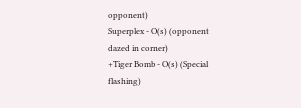opponent)
Superplex - O(s) (opponent dazed in corner)
+Tiger Bomb - O(s) (Special flashing)